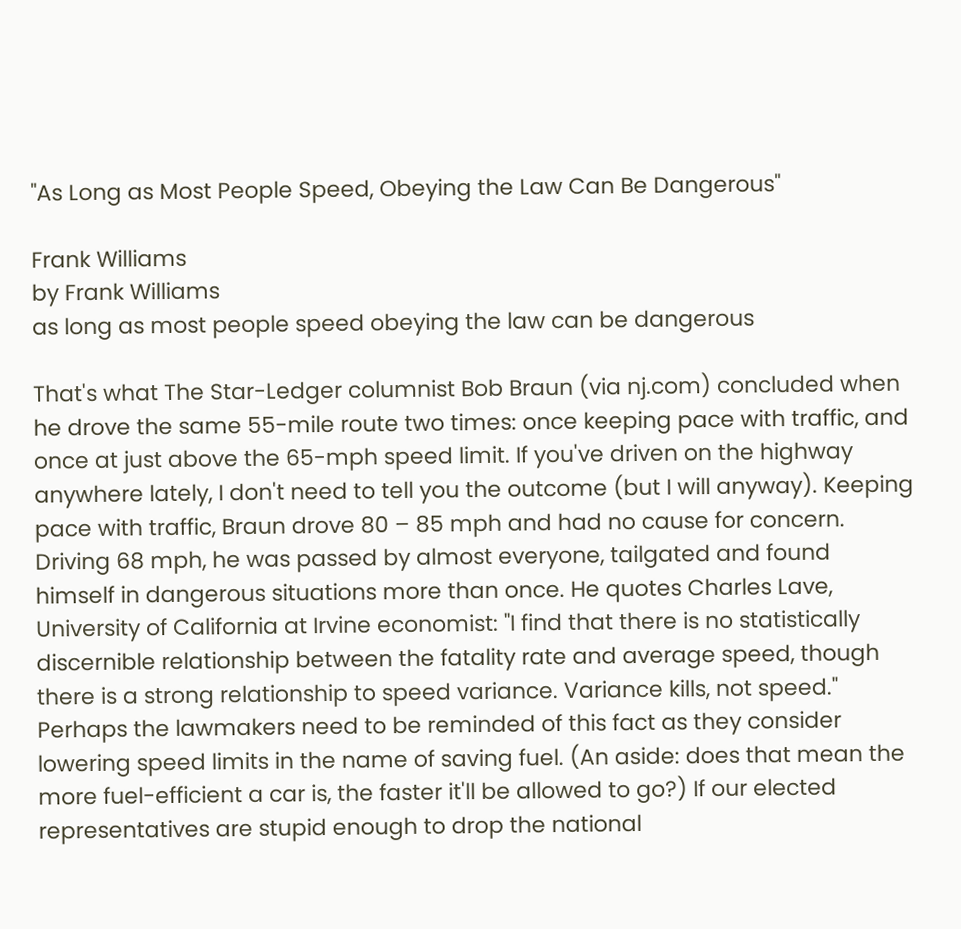"As Long as Most People Speed, Obeying the Law Can Be Dangerous"

Frank Williams
by Frank Williams
as long as most people speed obeying the law can be dangerous

That's what The Star-Ledger columnist Bob Braun (via nj.com) concluded when he drove the same 55-mile route two times: once keeping pace with traffic, and once at just above the 65-mph speed limit. If you've driven on the highway anywhere lately, I don't need to tell you the outcome (but I will anyway). Keeping pace with traffic, Braun drove 80 – 85 mph and had no cause for concern. Driving 68 mph, he was passed by almost everyone, tailgated and found himself in dangerous situations more than once. He quotes Charles Lave, University of California at Irvine economist: "I find that there is no statistically discernible relationship between the fatality rate and average speed, though there is a strong relationship to speed variance. Variance kills, not speed." Perhaps the lawmakers need to be reminded of this fact as they consider lowering speed limits in the name of saving fuel. (An aside: does that mean the more fuel-efficient a car is, the faster it'll be allowed to go?) If our elected representatives are stupid enough to drop the national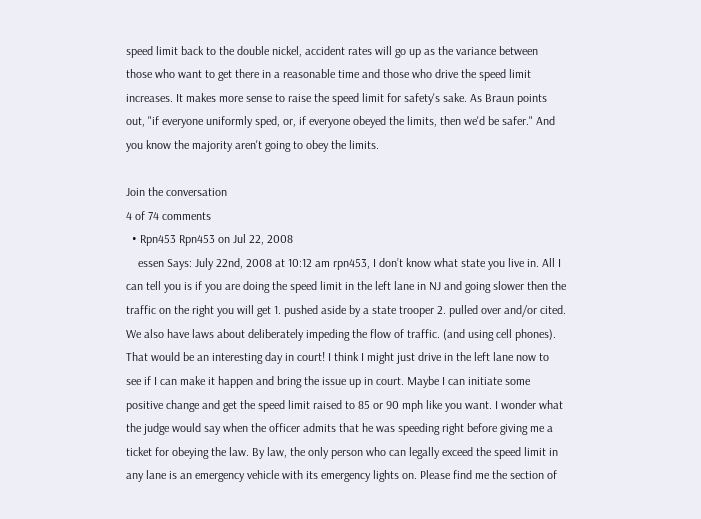speed limit back to the double nickel, accident rates will go up as the variance between those who want to get there in a reasonable time and those who drive the speed limit increases. It makes more sense to raise the speed limit for safety's sake. As Braun points out, "if everyone uniformly sped, or, if everyone obeyed the limits, then we'd be safer." And you know the majority aren't going to obey the limits.

Join the conversation
4 of 74 comments
  • Rpn453 Rpn453 on Jul 22, 2008
    essen Says: July 22nd, 2008 at 10:12 am rpn453, I don’t know what state you live in. All I can tell you is if you are doing the speed limit in the left lane in NJ and going slower then the traffic on the right you will get 1. pushed aside by a state trooper 2. pulled over and/or cited. We also have laws about deliberately impeding the flow of traffic. (and using cell phones). That would be an interesting day in court! I think I might just drive in the left lane now to see if I can make it happen and bring the issue up in court. Maybe I can initiate some positive change and get the speed limit raised to 85 or 90 mph like you want. I wonder what the judge would say when the officer admits that he was speeding right before giving me a ticket for obeying the law. By law, the only person who can legally exceed the speed limit in any lane is an emergency vehicle with its emergency lights on. Please find me the section of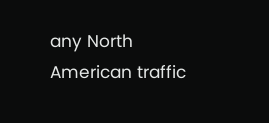any North American traffic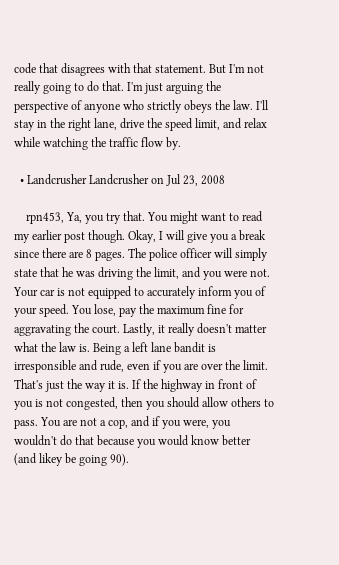code that disagrees with that statement. But I'm not really going to do that. I'm just arguing the perspective of anyone who strictly obeys the law. I'll stay in the right lane, drive the speed limit, and relax while watching the traffic flow by.

  • Landcrusher Landcrusher on Jul 23, 2008

    rpn453, Ya, you try that. You might want to read my earlier post though. Okay, I will give you a break since there are 8 pages. The police officer will simply state that he was driving the limit, and you were not. Your car is not equipped to accurately inform you of your speed. You lose, pay the maximum fine for aggravating the court. Lastly, it really doesn't matter what the law is. Being a left lane bandit is irresponsible and rude, even if you are over the limit. That's just the way it is. If the highway in front of you is not congested, then you should allow others to pass. You are not a cop, and if you were, you wouldn't do that because you would know better (and likey be going 90).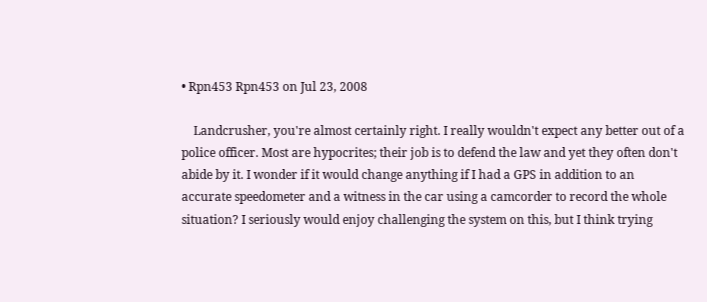• Rpn453 Rpn453 on Jul 23, 2008

    Landcrusher, you're almost certainly right. I really wouldn't expect any better out of a police officer. Most are hypocrites; their job is to defend the law and yet they often don't abide by it. I wonder if it would change anything if I had a GPS in addition to an accurate speedometer and a witness in the car using a camcorder to record the whole situation? I seriously would enjoy challenging the system on this, but I think trying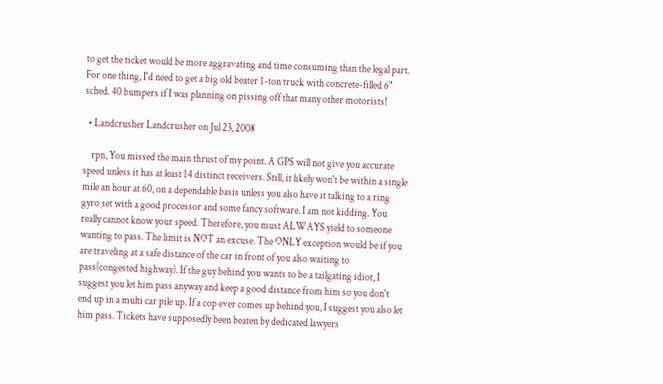to get the ticket would be more aggravating and time consuming than the legal part. For one thing, I'd need to get a big old beater 1-ton truck with concrete-filled 6" sched. 40 bumpers if I was planning on pissing off that many other motorists!

  • Landcrusher Landcrusher on Jul 23, 2008

    rpn, You missed the main thrust of my point. A GPS will not give you accurate speed unless it has at least 14 distinct receivers. Still, it likely won't be within a single mile an hour at 60, on a dependable basis unless you also have it talking to a ring gyro set with a good processor and some fancy software. I am not kidding. You really cannot know your speed. Therefore, you must ALWAYS yield to someone wanting to pass. The limit is NOT an excuse. The ONLY exception would be if you are traveling at a safe distance of the car in front of you also waiting to pass(congested highway). If the guy behind you wants to be a tailgating idiot, I suggest you let him pass anyway and keep a good distance from him so you don't end up in a multi car pile up. If a cop ever comes up behind you, I suggest you also let him pass. Tickets have supposedly been beaten by dedicated lawyers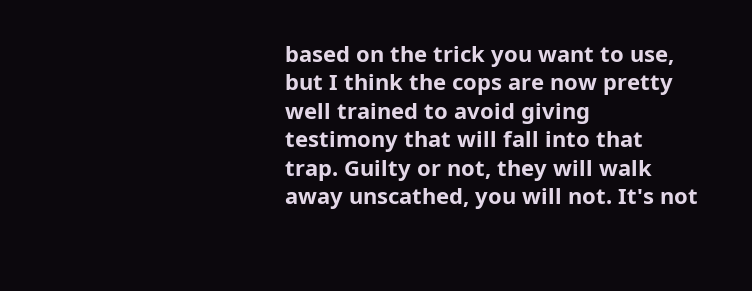based on the trick you want to use, but I think the cops are now pretty well trained to avoid giving testimony that will fall into that trap. Guilty or not, they will walk away unscathed, you will not. It's not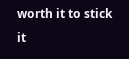worth it to stick it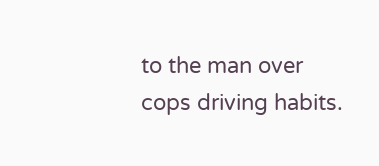to the man over cops driving habits.